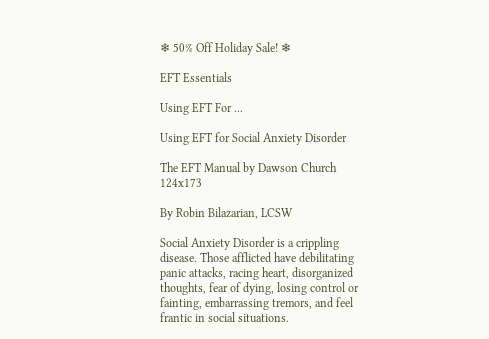❄ 50% Off Holiday Sale! ❄

EFT Essentials

Using EFT For ...

Using EFT for Social Anxiety Disorder

The EFT Manual by Dawson Church 124x173

By Robin Bilazarian, LCSW

Social Anxiety Disorder is a crippling disease. Those afflicted have debilitating panic attacks, racing heart, disorganized thoughts, fear of dying, losing control or fainting, embarrassing tremors, and feel frantic in social situations.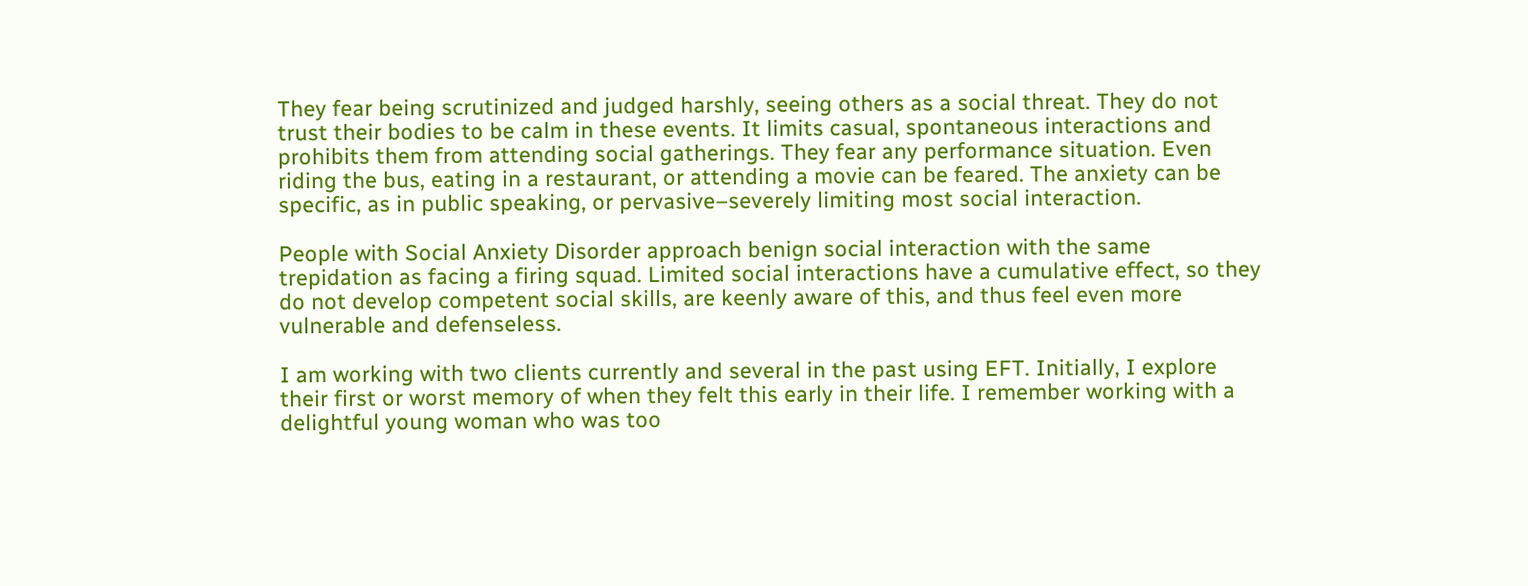They fear being scrutinized and judged harshly, seeing others as a social threat. They do not trust their bodies to be calm in these events. It limits casual, spontaneous interactions and prohibits them from attending social gatherings. They fear any performance situation. Even riding the bus, eating in a restaurant, or attending a movie can be feared. The anxiety can be specific, as in public speaking, or pervasive–severely limiting most social interaction.

People with Social Anxiety Disorder approach benign social interaction with the same trepidation as facing a firing squad. Limited social interactions have a cumulative effect, so they do not develop competent social skills, are keenly aware of this, and thus feel even more vulnerable and defenseless.

I am working with two clients currently and several in the past using EFT. Initially, I explore their first or worst memory of when they felt this early in their life. I remember working with a delightful young woman who was too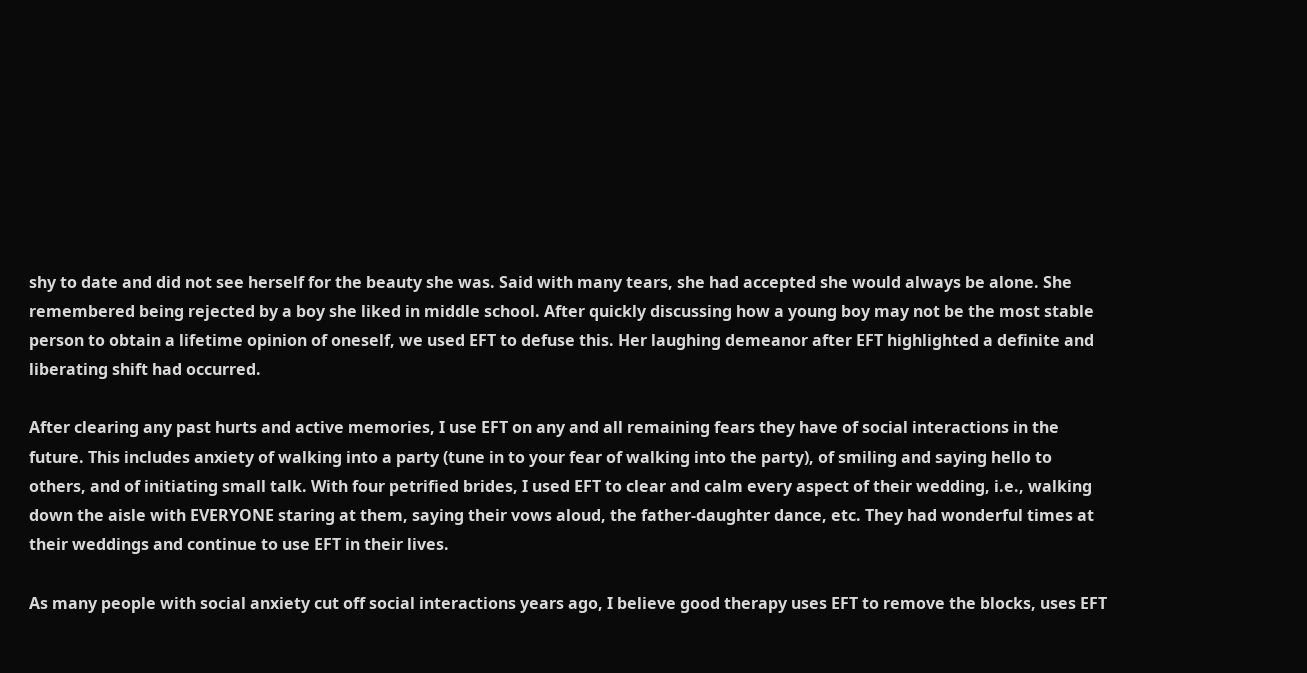shy to date and did not see herself for the beauty she was. Said with many tears, she had accepted she would always be alone. She remembered being rejected by a boy she liked in middle school. After quickly discussing how a young boy may not be the most stable person to obtain a lifetime opinion of oneself, we used EFT to defuse this. Her laughing demeanor after EFT highlighted a definite and liberating shift had occurred.

After clearing any past hurts and active memories, I use EFT on any and all remaining fears they have of social interactions in the future. This includes anxiety of walking into a party (tune in to your fear of walking into the party), of smiling and saying hello to others, and of initiating small talk. With four petrified brides, I used EFT to clear and calm every aspect of their wedding, i.e., walking down the aisle with EVERYONE staring at them, saying their vows aloud, the father-daughter dance, etc. They had wonderful times at their weddings and continue to use EFT in their lives.

As many people with social anxiety cut off social interactions years ago, I believe good therapy uses EFT to remove the blocks, uses EFT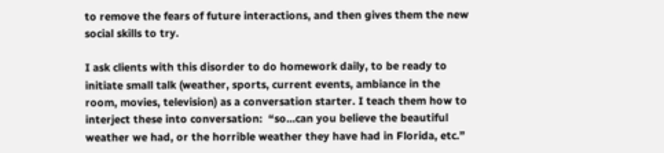to remove the fears of future interactions, and then gives them the new social skills to try.

I ask clients with this disorder to do homework daily, to be ready to initiate small talk (weather, sports, current events, ambiance in the room, movies, television) as a conversation starter. I teach them how to interject these into conversation:  “so…can you believe the beautiful weather we had, or the horrible weather they have had in Florida, etc.”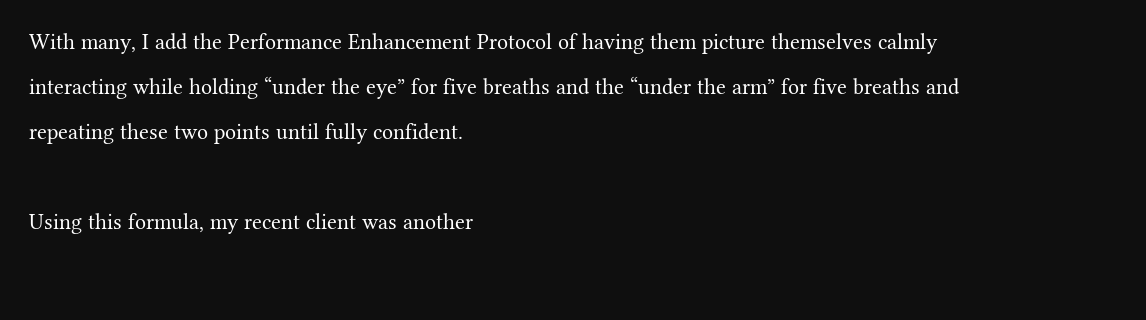With many, I add the Performance Enhancement Protocol of having them picture themselves calmly interacting while holding “under the eye” for five breaths and the “under the arm” for five breaths and repeating these two points until fully confident.

Using this formula, my recent client was another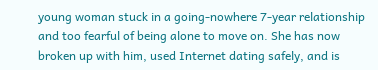young woman stuck in a going-nowhere 7-year relationship and too fearful of being alone to move on. She has now broken up with him, used Internet dating safely, and is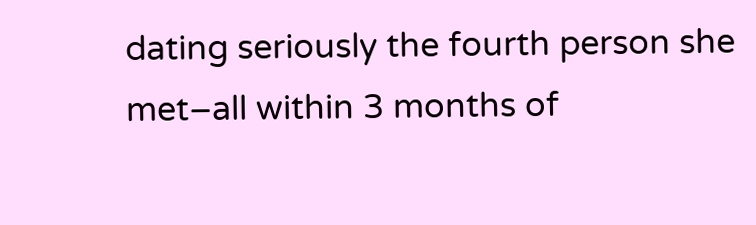dating seriously the fourth person she met–all within 3 months of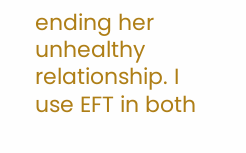ending her unhealthy relationship. I use EFT in both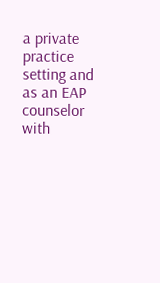a private practice setting and as an EAP counselor with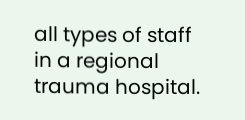all types of staff in a regional trauma hospital.